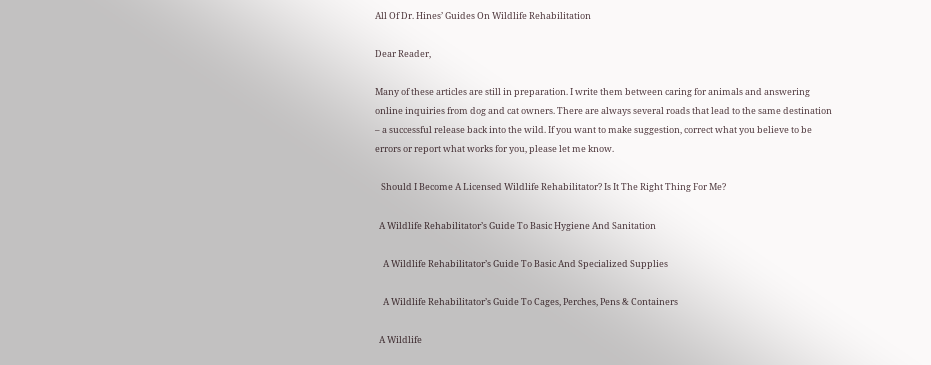All Of Dr. Hines’ Guides On Wildlife Rehabilitation

Dear Reader,

Many of these articles are still in preparation. I write them between caring for animals and answering online inquiries from dog and cat owners. There are always several roads that lead to the same destination – a successful release back into the wild. If you want to make suggestion, correct what you believe to be errors or report what works for you, please let me know.

   Should I Become A Licensed Wildlife Rehabilitator? Is It The Right Thing For Me?

  A Wildlife Rehabilitator’s Guide To Basic Hygiene And Sanitation

    A Wildlife Rehabilitator’s Guide To Basic And Specialized Supplies

    A Wildlife Rehabilitator’s Guide To Cages, Perches, Pens & Containers

  A Wildlife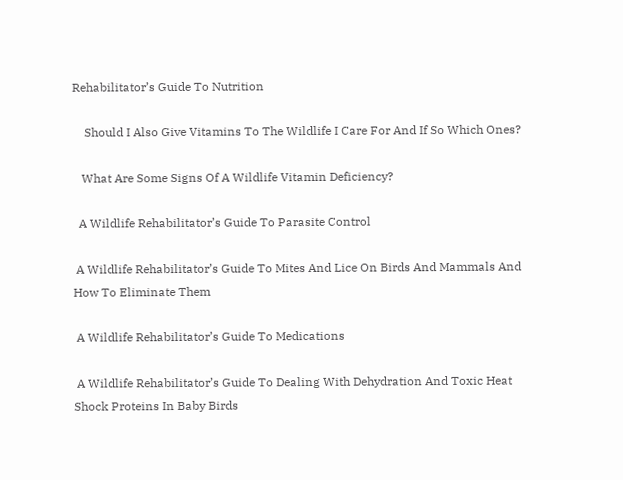Rehabilitator’s Guide To Nutrition

    Should I Also Give Vitamins To The Wildlife I Care For And If So Which Ones?

   What Are Some Signs Of A Wildlife Vitamin Deficiency?

  A Wildlife Rehabilitator’s Guide To Parasite Control

 A Wildlife Rehabilitator’s Guide To Mites And Lice On Birds And Mammals And How To Eliminate Them

 A Wildlife Rehabilitator’s Guide To Medications

 A Wildlife Rehabilitator’s Guide To Dealing With Dehydration And Toxic Heat Shock Proteins In Baby Birds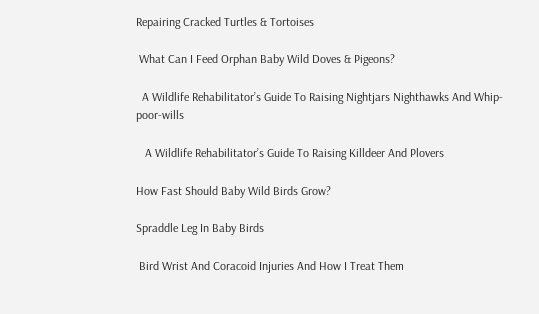Repairing Cracked Turtles & Tortoises

 What Can I Feed Orphan Baby Wild Doves & Pigeons?

  A Wildlife Rehabilitator’s Guide To Raising Nightjars Nighthawks And Whip-poor-wills

   A Wildlife Rehabilitator’s Guide To Raising Killdeer And Plovers

How Fast Should Baby Wild Birds Grow?

Spraddle Leg In Baby Birds

 Bird Wrist And Coracoid Injuries And How I Treat Them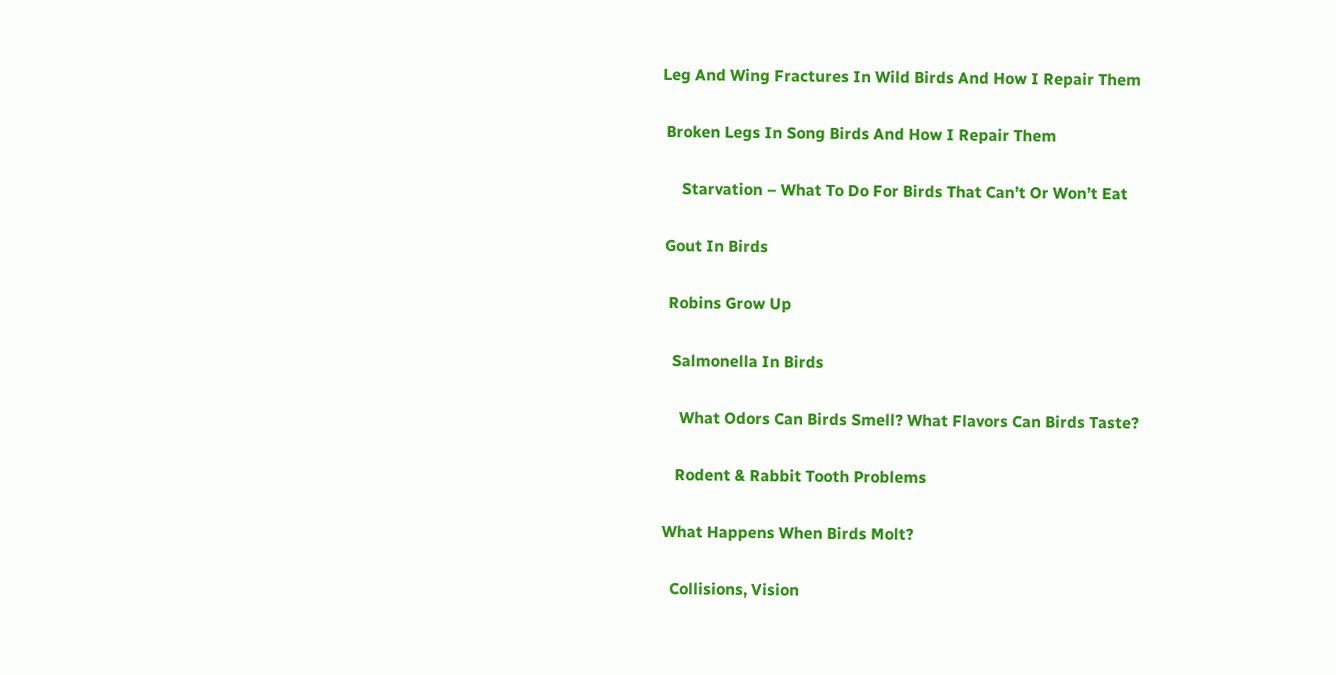Leg And Wing Fractures In Wild Birds And How I Repair Them

 Broken Legs In Song Birds And How I Repair Them

     Starvation – What To Do For Birds That Can’t Or Won’t Eat

 Gout In Birds

  Robins Grow Up

   Salmonella In Birds

     What Odors Can Birds Smell? What Flavors Can Birds Taste?

    Rodent & Rabbit Tooth Problems

 What Happens When Birds Molt?

   Collisions, Vision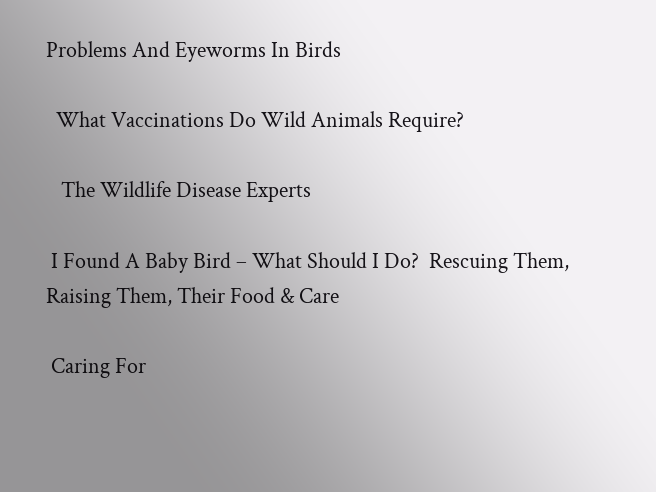Problems And Eyeworms In Birds

  What Vaccinations Do Wild Animals Require?

   The Wildlife Disease Experts

 I Found A Baby Bird – What Should I Do?  Rescuing Them, Raising Them, Their Food & Care

 Caring For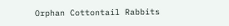Orphan Cottontail Rabbits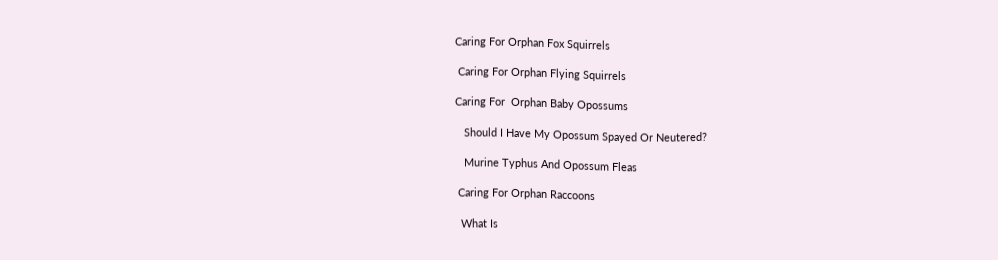Caring For Orphan Fox Squirrels

 Caring For Orphan Flying Squirrels

Caring For  Orphan Baby Opossums

   Should I Have My Opossum Spayed Or Neutered?

   Murine Typhus And Opossum Fleas

 Caring For Orphan Raccoons

  What Is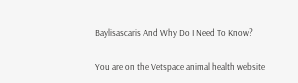Baylisascaris And Why Do I Need To Know?

You are on the Vetspace animal health website